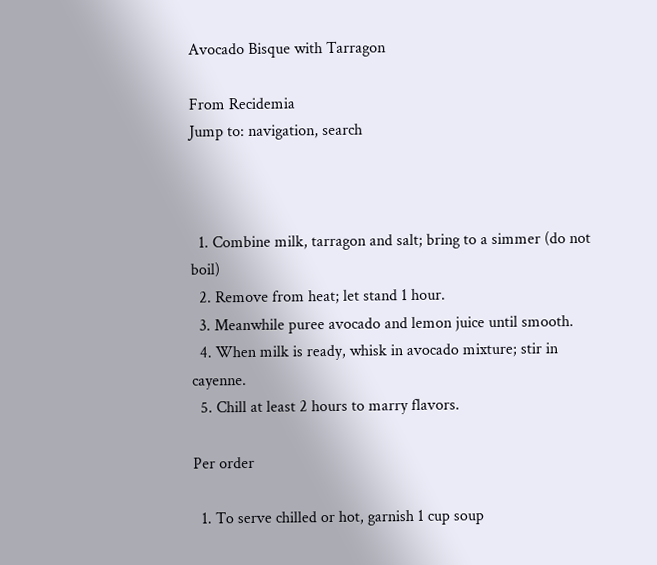Avocado Bisque with Tarragon

From Recidemia
Jump to: navigation, search



  1. Combine milk, tarragon and salt; bring to a simmer (do not boil)
  2. Remove from heat; let stand 1 hour.
  3. Meanwhile puree avocado and lemon juice until smooth.
  4. When milk is ready, whisk in avocado mixture; stir in cayenne.
  5. Chill at least 2 hours to marry flavors.

Per order

  1. To serve chilled or hot, garnish 1 cup soup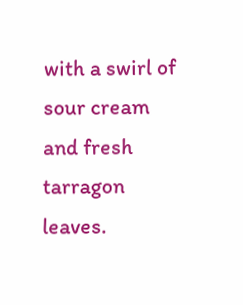with a swirl of sour cream and fresh tarragon leaves.